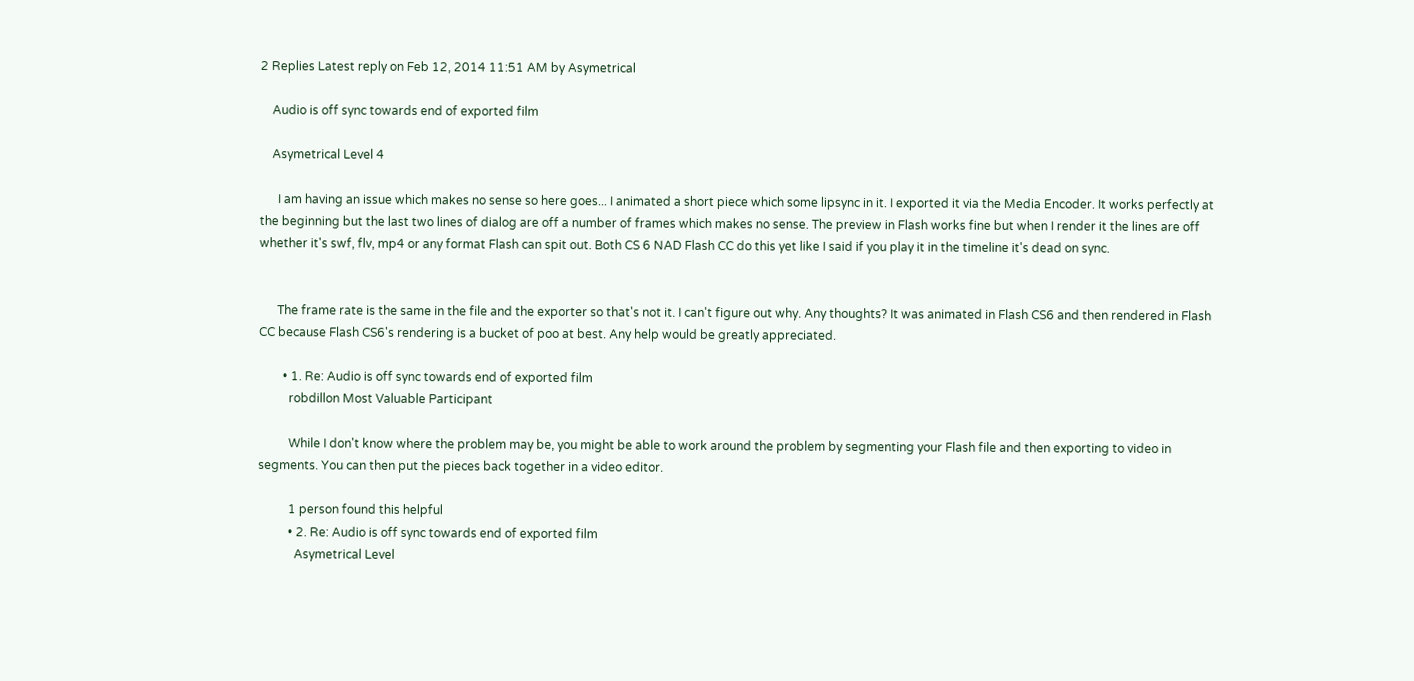2 Replies Latest reply on Feb 12, 2014 11:51 AM by Asymetrical

    Audio is off sync towards end of exported film

    Asymetrical Level 4

      I am having an issue which makes no sense so here goes... I animated a short piece which some lipsync in it. I exported it via the Media Encoder. It works perfectly at the beginning but the last two lines of dialog are off a number of frames which makes no sense. The preview in Flash works fine but when I render it the lines are off whether it's swf, flv, mp4 or any format Flash can spit out. Both CS 6 NAD Flash CC do this yet like I said if you play it in the timeline it's dead on sync.


      The frame rate is the same in the file and the exporter so that's not it. I can't figure out why. Any thoughts? It was animated in Flash CS6 and then rendered in Flash CC because Flash CS6's rendering is a bucket of poo at best. Any help would be greatly appreciated.

        • 1. Re: Audio is off sync towards end of exported film
          robdillon Most Valuable Participant

          While I don't know where the problem may be, you might be able to work around the problem by segmenting your Flash file and then exporting to video in segments. You can then put the pieces back together in a video editor.

          1 person found this helpful
          • 2. Re: Audio is off sync towards end of exported film
            Asymetrical Level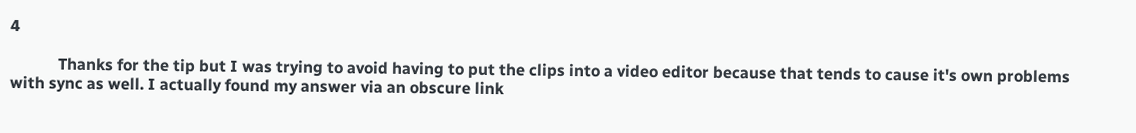4

            Thanks for the tip but I was trying to avoid having to put the clips into a video editor because that tends to cause it's own problems with sync as well. I actually found my answer via an obscure link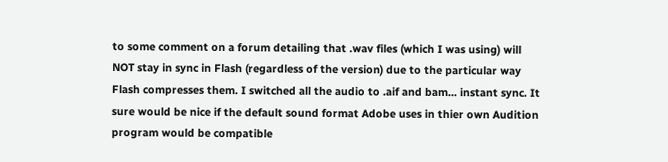to some comment on a forum detailing that .wav files (which I was using) will NOT stay in sync in Flash (regardless of the version) due to the particular way Flash compresses them. I switched all the audio to .aif and bam... instant sync. It sure would be nice if the default sound format Adobe uses in thier own Audition program would be compatible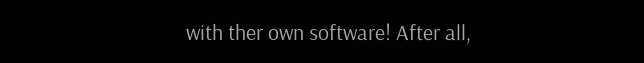with ther own software! After all,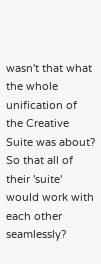wasn't that what the whole unification of the Creative Suite was about? So that all of their 'suite' would work with each other seamlessly?